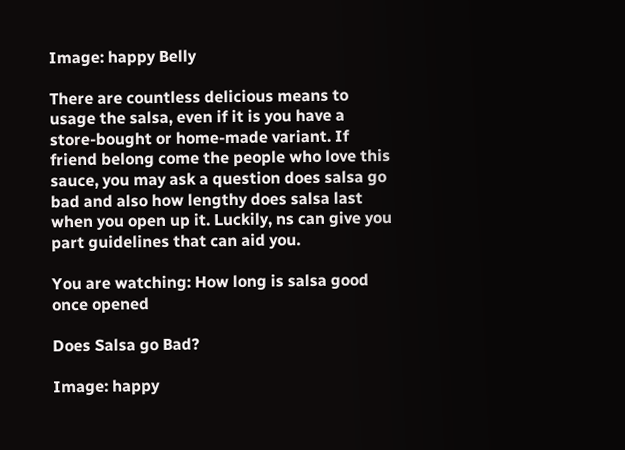Image: happy Belly

There are countless delicious means to usage the salsa, even if it is you have a store-bought or home-made variant. If friend belong come the people who love this sauce, you may ask a question does salsa go bad and also how lengthy does salsa last when you open up it. Luckily, ns can give you part guidelines that can aid you.

You are watching: How long is salsa good once opened

Does Salsa go Bad?

Image: happy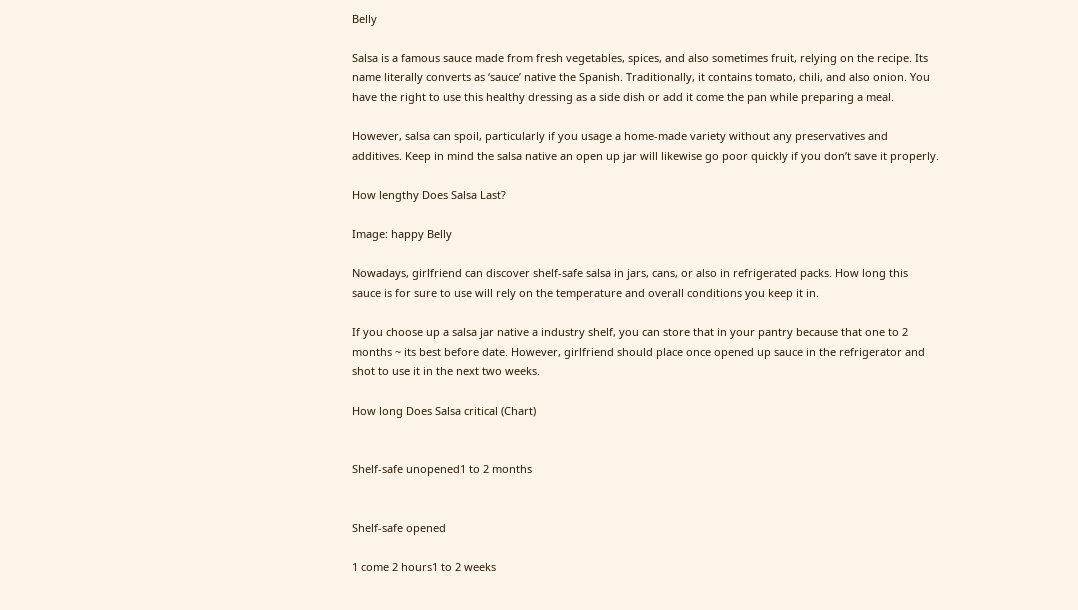Belly

Salsa is a famous sauce made from fresh vegetables, spices, and also sometimes fruit, relying on the recipe. Its name literally converts as ‘sauce’ native the Spanish. Traditionally, it contains tomato, chili, and also onion. You have the right to use this healthy dressing as a side dish or add it come the pan while preparing a meal.

However, salsa can spoil, particularly if you usage a home-made variety without any preservatives and additives. Keep in mind the salsa native an open up jar will likewise go poor quickly if you don’t save it properly.

How lengthy Does Salsa Last?

Image: happy Belly

Nowadays, girlfriend can discover shelf-safe salsa in jars, cans, or also in refrigerated packs. How long this sauce is for sure to use will rely on the temperature and overall conditions you keep it in.

If you choose up a salsa jar native a industry shelf, you can store that in your pantry because that one to 2 months ~ its best before date. However, girlfriend should place once opened up sauce in the refrigerator and shot to use it in the next two weeks.

How long Does Salsa critical (Chart)


Shelf-safe unopened1 to 2 months


Shelf-safe opened

1 come 2 hours1 to 2 weeks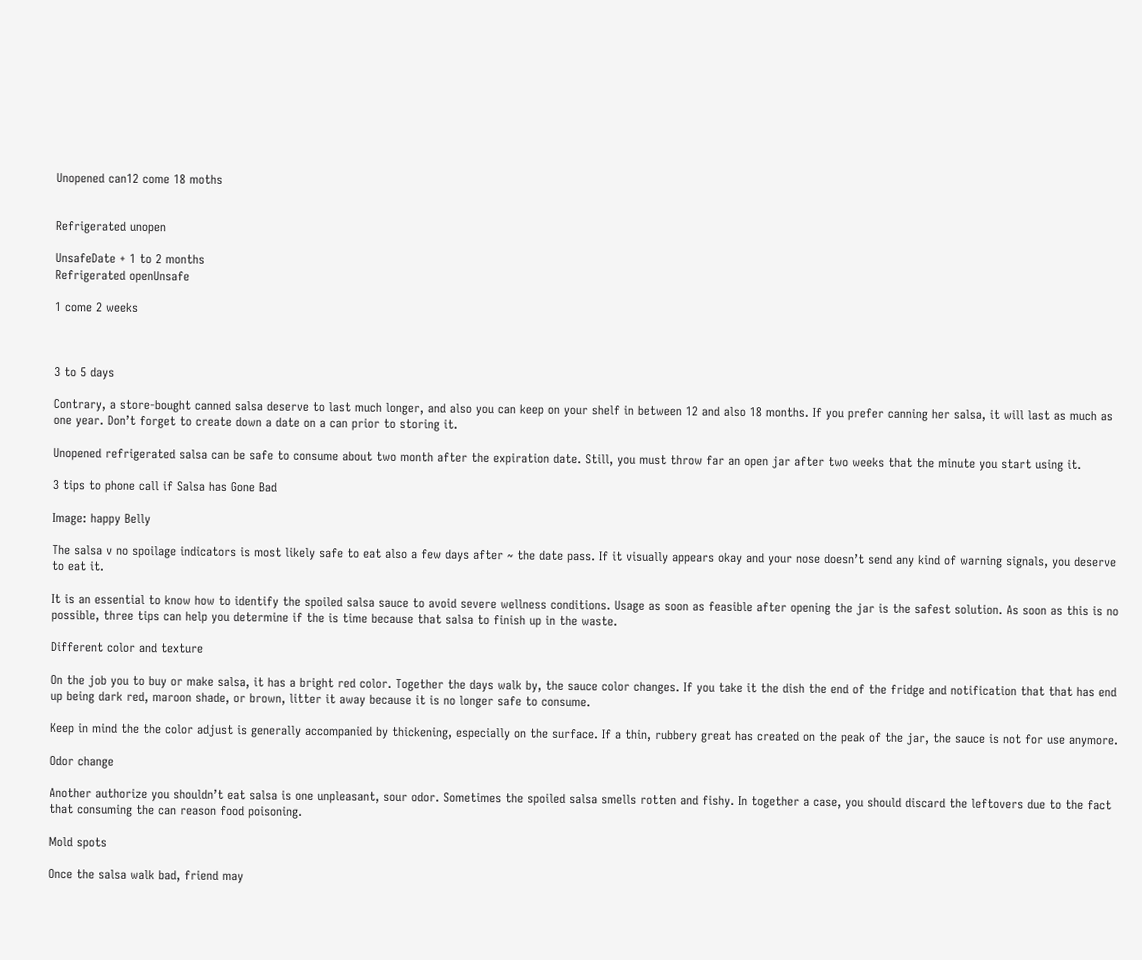Unopened can12 come 18 moths


Refrigerated unopen

UnsafeDate + 1 to 2 months
Refrigerated openUnsafe

1 come 2 weeks



3 to 5 days

Contrary, a store-bought canned salsa deserve to last much longer, and also you can keep on your shelf in between 12 and also 18 months. If you prefer canning her salsa, it will last as much as one year. Don’t forget to create down a date on a can prior to storing it.

Unopened refrigerated salsa can be safe to consume about two month after the expiration date. Still, you must throw far an open jar after two weeks that the minute you start using it.

3 tips to phone call if Salsa has Gone Bad

Image: happy Belly

The salsa v no spoilage indicators is most likely safe to eat also a few days after ~ the date pass. If it visually appears okay and your nose doesn’t send any kind of warning signals, you deserve to eat it.

It is an essential to know how to identify the spoiled salsa sauce to avoid severe wellness conditions. Usage as soon as feasible after opening the jar is the safest solution. As soon as this is no possible, three tips can help you determine if the is time because that salsa to finish up in the waste.

Different color and texture

On the job you to buy or make salsa, it has a bright red color. Together the days walk by, the sauce color changes. If you take it the dish the end of the fridge and notification that that has end up being dark red, maroon shade, or brown, litter it away because it is no longer safe to consume.

Keep in mind the the color adjust is generally accompanied by thickening, especially on the surface. If a thin, rubbery great has created on the peak of the jar, the sauce is not for use anymore.

Odor change

Another authorize you shouldn’t eat salsa is one unpleasant, sour odor. Sometimes the spoiled salsa smells rotten and fishy. In together a case, you should discard the leftovers due to the fact that consuming the can reason food poisoning.

Mold spots

Once the salsa walk bad, friend may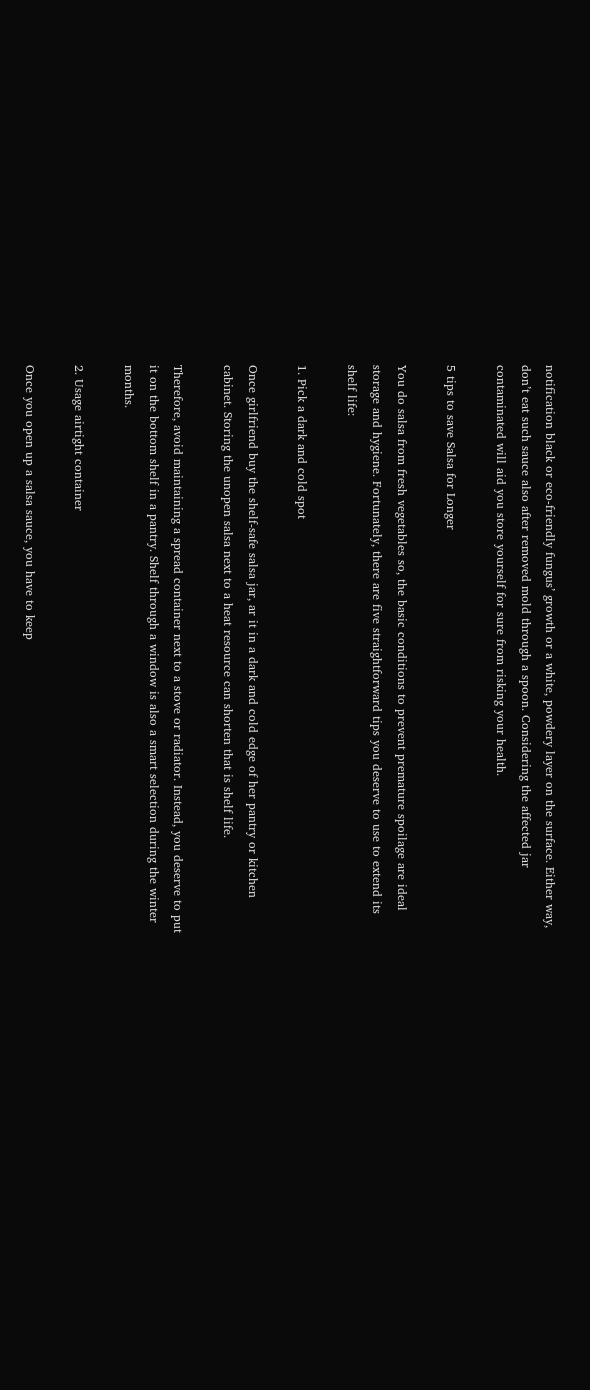notification black or eco-friendly fungus’ growth or a white, powdery layer on the surface. Either way, don’t eat such sauce also after removed mold through a spoon. Considering the affected jar contaminated will aid you store yourself for sure from risking your health.

5 tips to save Salsa for Longer

You do salsa from fresh vegetables so, the basic conditions to prevent premature spoilage are ideal storage and hygiene. Fortunately, there are five straightforward tips you deserve to use to extend its shelf life:

1. Pick a dark and cold spot

Once girlfriend buy the shelf-safe salsa jar, ar it in a dark and cold edge of her pantry or kitchen cabinet. Storing the unopen salsa next to a heat resource can shorten that is shelf life.

Therefore, avoid maintaining a spread container next to a stove or radiator. Instead, you deserve to put it on the bottom shelf in a pantry. Shelf through a window is also a smart selection during the winter months.

2. Usage airtight container

Once you open up a salsa sauce, you have to keep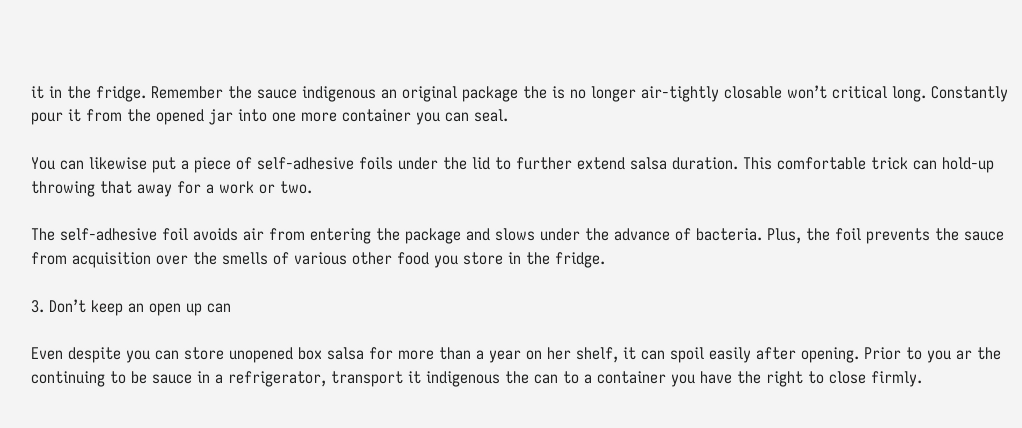it in the fridge. Remember the sauce indigenous an original package the is no longer air-tightly closable won’t critical long. Constantly pour it from the opened jar into one more container you can seal.

You can likewise put a piece of self-adhesive foils under the lid to further extend salsa duration. This comfortable trick can hold-up throwing that away for a work or two.

The self-adhesive foil avoids air from entering the package and slows under the advance of bacteria. Plus, the foil prevents the sauce from acquisition over the smells of various other food you store in the fridge.

3. Don’t keep an open up can

Even despite you can store unopened box salsa for more than a year on her shelf, it can spoil easily after opening. Prior to you ar the continuing to be sauce in a refrigerator, transport it indigenous the can to a container you have the right to close firmly.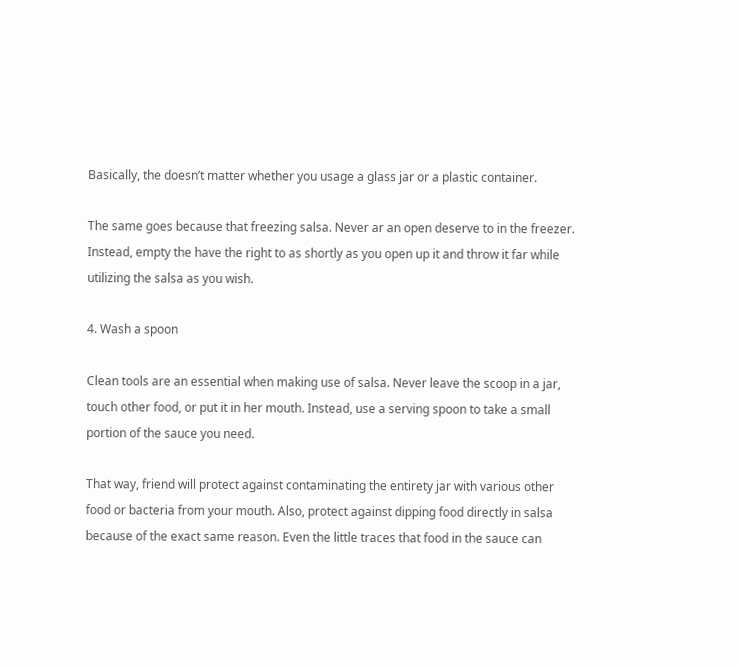Basically, the doesn’t matter whether you usage a glass jar or a plastic container.

The same goes because that freezing salsa. Never ar an open deserve to in the freezer. Instead, empty the have the right to as shortly as you open up it and throw it far while utilizing the salsa as you wish.

4. Wash a spoon

Clean tools are an essential when making use of salsa. Never leave the scoop in a jar, touch other food, or put it in her mouth. Instead, use a serving spoon to take a small portion of the sauce you need.

That way, friend will protect against contaminating the entirety jar with various other food or bacteria from your mouth. Also, protect against dipping food directly in salsa because of the exact same reason. Even the little traces that food in the sauce can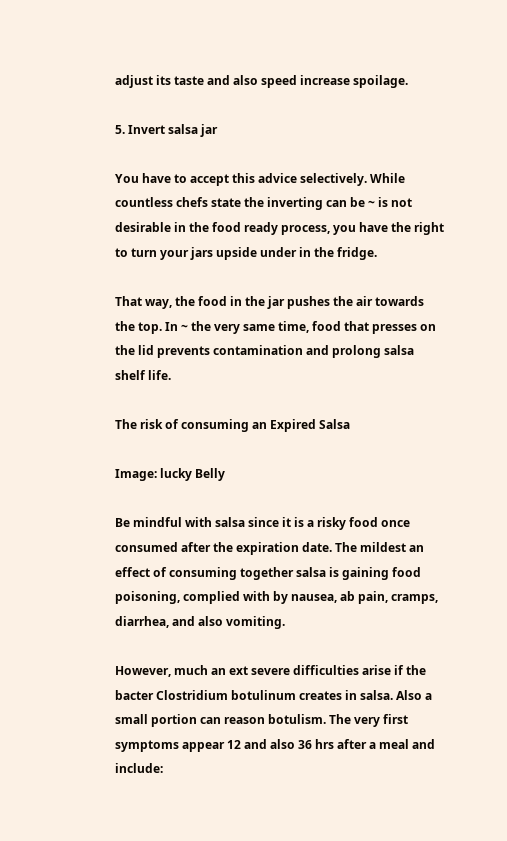adjust its taste and also speed increase spoilage.

5. Invert salsa jar

You have to accept this advice selectively. While countless chefs state the inverting can be ~ is not desirable in the food ready process, you have the right to turn your jars upside under in the fridge.

That way, the food in the jar pushes the air towards the top. In ~ the very same time, food that presses on the lid prevents contamination and prolong salsa shelf life.

The risk of consuming an Expired Salsa

Image: lucky Belly

Be mindful with salsa since it is a risky food once consumed after the expiration date. The mildest an effect of consuming together salsa is gaining food poisoning, complied with by nausea, ab pain, cramps, diarrhea, and also vomiting.

However, much an ext severe difficulties arise if the bacter Clostridium botulinum creates in salsa. Also a small portion can reason botulism. The very first symptoms appear 12 and also 36 hrs after a meal and include: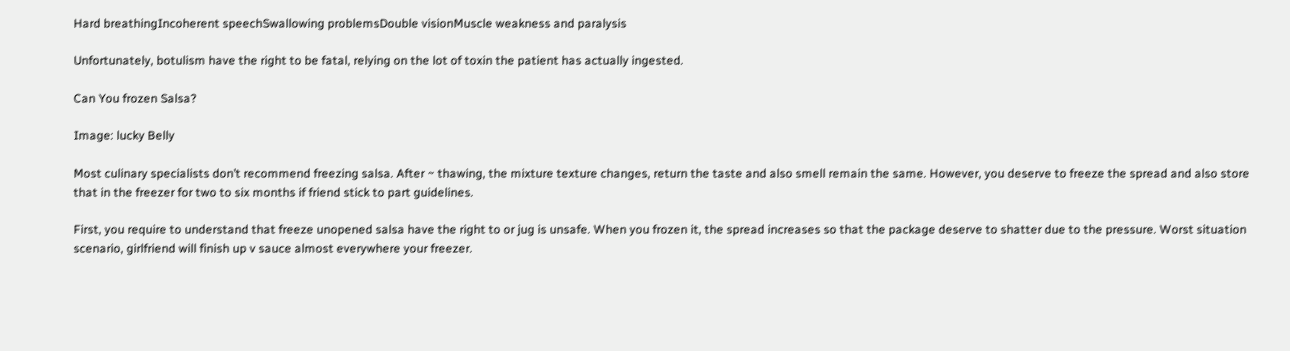Hard breathingIncoherent speechSwallowing problemsDouble visionMuscle weakness and paralysis

Unfortunately, botulism have the right to be fatal, relying on the lot of toxin the patient has actually ingested.

Can You frozen Salsa?

Image: lucky Belly

Most culinary specialists don’t recommend freezing salsa. After ~ thawing, the mixture texture changes, return the taste and also smell remain the same. However, you deserve to freeze the spread and also store that in the freezer for two to six months if friend stick to part guidelines.

First, you require to understand that freeze unopened salsa have the right to or jug is unsafe. When you frozen it, the spread increases so that the package deserve to shatter due to the pressure. Worst situation scenario, girlfriend will finish up v sauce almost everywhere your freezer.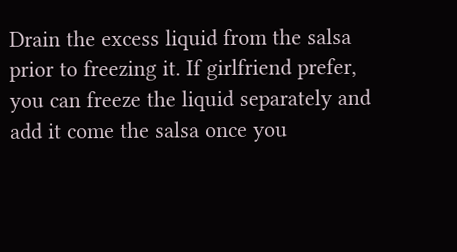Drain the excess liquid from the salsa prior to freezing it. If girlfriend prefer, you can freeze the liquid separately and add it come the salsa once you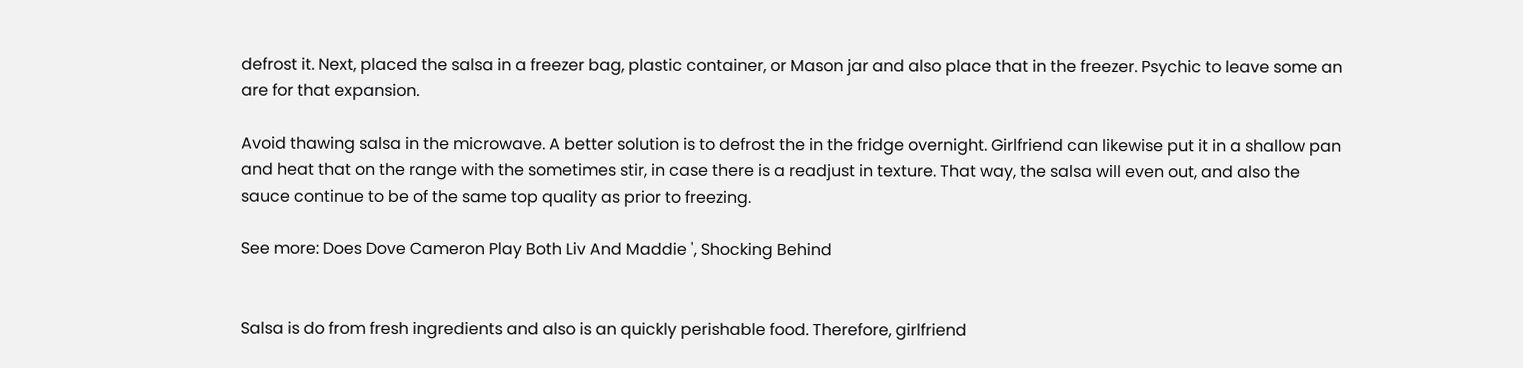defrost it. Next, placed the salsa in a freezer bag, plastic container, or Mason jar and also place that in the freezer. Psychic to leave some an are for that expansion.

Avoid thawing salsa in the microwave. A better solution is to defrost the in the fridge overnight. Girlfriend can likewise put it in a shallow pan and heat that on the range with the sometimes stir, in case there is a readjust in texture. That way, the salsa will even out, and also the sauce continue to be of the same top quality as prior to freezing.

See more: Does Dove Cameron Play Both Liv And Maddie ', Shocking Behind


Salsa is do from fresh ingredients and also is an quickly perishable food. Therefore, girlfriend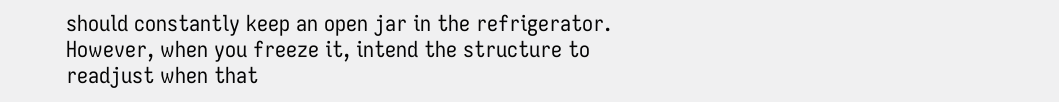should constantly keep an open jar in the refrigerator. However, when you freeze it, intend the structure to readjust when that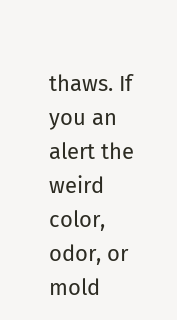thaws. If you an alert the weird color, odor, or mold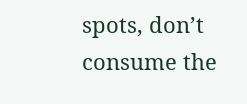spots, don’t consume the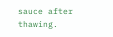sauce after thawing.